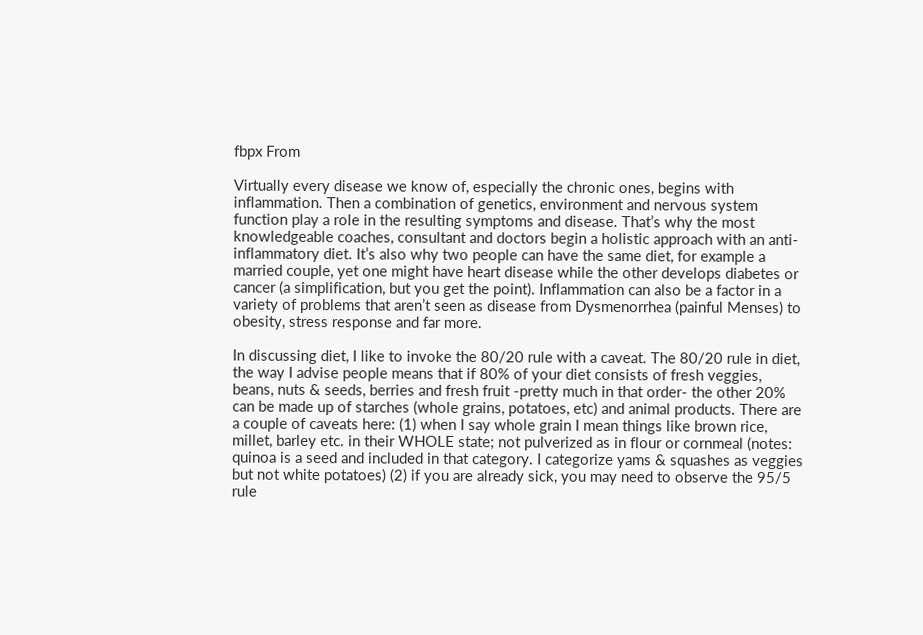fbpx From

Virtually every disease we know of, especially the chronic ones, begins with inflammation. Then a combination of genetics, environment and nervous system function play a role in the resulting symptoms and disease. That’s why the most knowledgeable coaches, consultant and doctors begin a holistic approach with an anti-inflammatory diet. It’s also why two people can have the same diet, for example a married couple, yet one might have heart disease while the other develops diabetes or cancer (a simplification, but you get the point). Inflammation can also be a factor in a variety of problems that aren’t seen as disease from Dysmenorrhea (painful Menses) to obesity, stress response and far more.

In discussing diet, I like to invoke the 80/20 rule with a caveat. The 80/20 rule in diet, the way I advise people means that if 80% of your diet consists of fresh veggies, beans, nuts & seeds, berries and fresh fruit -pretty much in that order- the other 20% can be made up of starches (whole grains, potatoes, etc) and animal products. There are a couple of caveats here: (1) when I say whole grain I mean things like brown rice, millet, barley etc. in their WHOLE state; not pulverized as in flour or cornmeal (notes: quinoa is a seed and included in that category. I categorize yams & squashes as veggies but not white potatoes) (2) if you are already sick, you may need to observe the 95/5 rule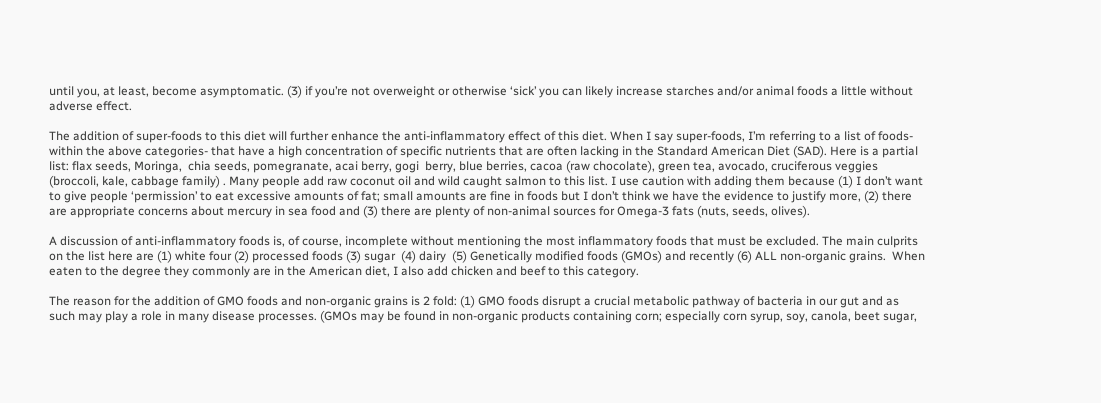until you, at least, become asymptomatic. (3) if you’re not overweight or otherwise ‘sick’ you can likely increase starches and/or animal foods a little without adverse effect.

The addition of super-foods to this diet will further enhance the anti-inflammatory effect of this diet. When I say super-foods, I’m referring to a list of foods- within the above categories- that have a high concentration of specific nutrients that are often lacking in the Standard American Diet (SAD). Here is a partial list: flax seeds, Moringa,  chia seeds, pomegranate, acai berry, gogi  berry, blue berries, cacoa (raw chocolate), green tea, avocado, cruciferous veggies (broccoli, kale, cabbage family) . Many people add raw coconut oil and wild caught salmon to this list. I use caution with adding them because (1) I don’t want to give people ‘permission’ to eat excessive amounts of fat; small amounts are fine in foods but I don’t think we have the evidence to justify more, (2) there are appropriate concerns about mercury in sea food and (3) there are plenty of non-animal sources for Omega-3 fats (nuts, seeds, olives).

A discussion of anti-inflammatory foods is, of course, incomplete without mentioning the most inflammatory foods that must be excluded. The main culprits on the list here are (1) white four (2) processed foods (3) sugar  (4) dairy  (5) Genetically modified foods (GMOs) and recently (6) ALL non-organic grains.  When eaten to the degree they commonly are in the American diet, I also add chicken and beef to this category.

The reason for the addition of GMO foods and non-organic grains is 2 fold: (1) GMO foods disrupt a crucial metabolic pathway of bacteria in our gut and as such may play a role in many disease processes. (GMOs may be found in non-organic products containing corn; especially corn syrup, soy, canola, beet sugar,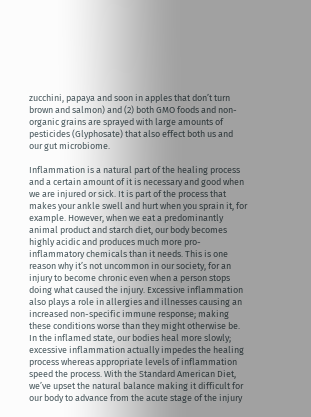zucchini, papaya and soon in apples that don’t turn brown and salmon) and (2) both GMO foods and non-organic grains are sprayed with large amounts of pesticides (Glyphosate) that also effect both us and our gut microbiome.

Inflammation is a natural part of the healing process and a certain amount of it is necessary and good when we are injured or sick. It is part of the process that makes your ankle swell and hurt when you sprain it, for example. However, when we eat a predominantly animal product and starch diet, our body becomes highly acidic and produces much more pro-inflammatory chemicals than it needs. This is one reason why it’s not uncommon in our society, for an injury to become chronic even when a person stops doing what caused the injury. Excessive inflammation also plays a role in allergies and illnesses causing an increased non-specific immune response; making these conditions worse than they might otherwise be. In the inflamed state, our bodies heal more slowly; excessive inflammation actually impedes the healing process whereas appropriate levels of inflammation speed the process. With the Standard American Diet, we’ve upset the natural balance making it difficult for our body to advance from the acute stage of the injury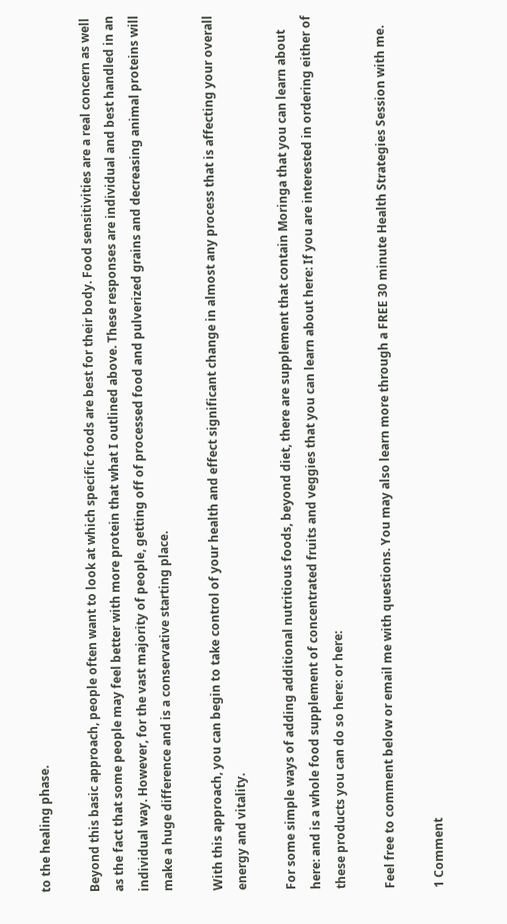to the healing phase.

Beyond this basic approach, people often want to look at which specific foods are best for their body. Food sensitivities are a real concern as well as the fact that some people may feel better with more protein that what I outlined above. These responses are individual and best handled in an individual way. However, for the vast majority of people, getting off of processed food and pulverized grains and decreasing animal proteins will make a huge difference and is a conservative starting place.

With this approach, you can begin to take control of your health and effect significant change in almost any process that is affecting your overall energy and vitality.

For some simple ways of adding additional nutritious foods, beyond diet, there are supplement that contain Moringa that you can learn about here: and is a whole food supplement of concentrated fruits and veggies that you can learn about here: If you are interested in ordering either of these products you can do so here: or here:

Feel free to comment below or email me with questions. You may also learn more through a FREE 30 minute Health Strategies Session with me.

1 Comment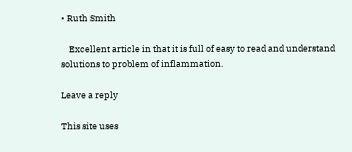• Ruth Smith

    Excellent article in that it is full of easy to read and understand solutions to problem of inflammation.

Leave a reply

This site uses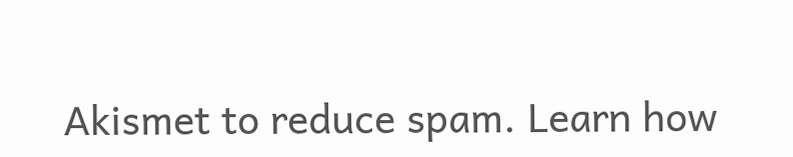Akismet to reduce spam. Learn how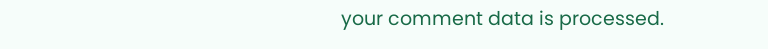your comment data is processed.